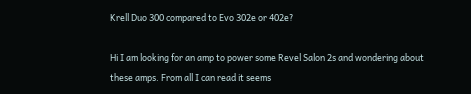Krell Duo 300 compared to Evo 302e or 402e?

Hi I am looking for an amp to power some Revel Salon 2s and wondering about these amps. From all I can read it seems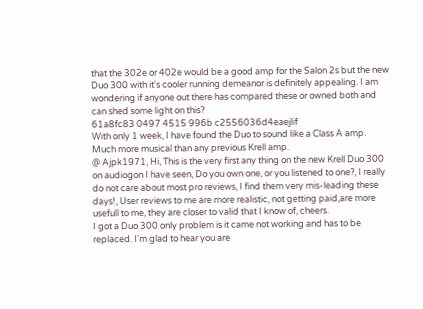that the 302e or 402e would be a good amp for the Salon 2s but the new Duo 300 with it's cooler running demeanor is definitely appealing. I am wondering if anyone out there has compared these or owned both and can shed some light on this?
61a8fc83 0497 4515 996b c2556036d4eaejlif
With only 1 week, I have found the Duo to sound like a Class A amp.
Much more musical than any previous Krell amp.
@ Ajpk1971, Hi, This is the very first any thing on the new Krell Duo 300 on audiogon I have seen, Do you own one, or you listened to one?, I really do not care about most pro reviews, I find them very mis-leading these days!, User reviews to me are more realistic, not getting paid,are more usefull to me, they are closer to valid that I know of, cheers.
I got a Duo 300 only problem is it came not working and has to be replaced. I'm glad to hear you are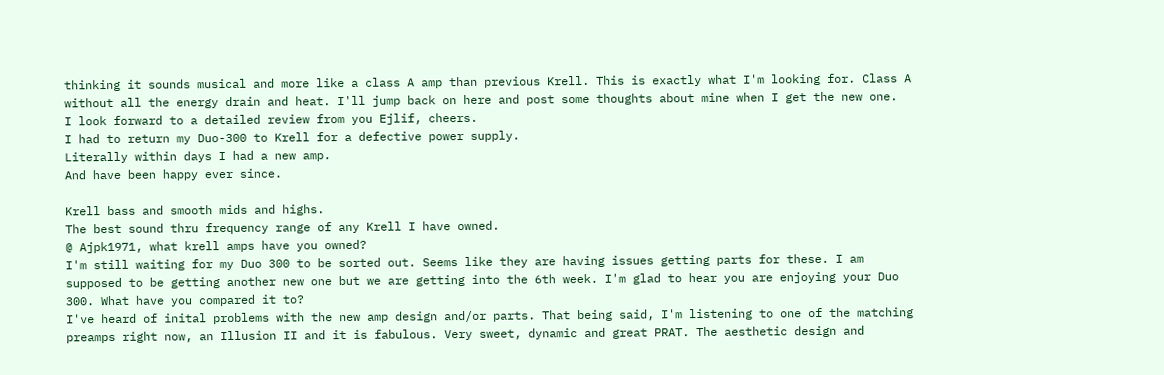thinking it sounds musical and more like a class A amp than previous Krell. This is exactly what I'm looking for. Class A without all the energy drain and heat. I'll jump back on here and post some thoughts about mine when I get the new one.
I look forward to a detailed review from you Ejlif, cheers.
I had to return my Duo-300 to Krell for a defective power supply.
Literally within days I had a new amp.
And have been happy ever since.

Krell bass and smooth mids and highs.
The best sound thru frequency range of any Krell I have owned.
@ Ajpk1971, what krell amps have you owned?
I'm still waiting for my Duo 300 to be sorted out. Seems like they are having issues getting parts for these. I am supposed to be getting another new one but we are getting into the 6th week. I'm glad to hear you are enjoying your Duo 300. What have you compared it to?
I've heard of inital problems with the new amp design and/or parts. That being said, I'm listening to one of the matching preamps right now, an Illusion II and it is fabulous. Very sweet, dynamic and great PRAT. The aesthetic design and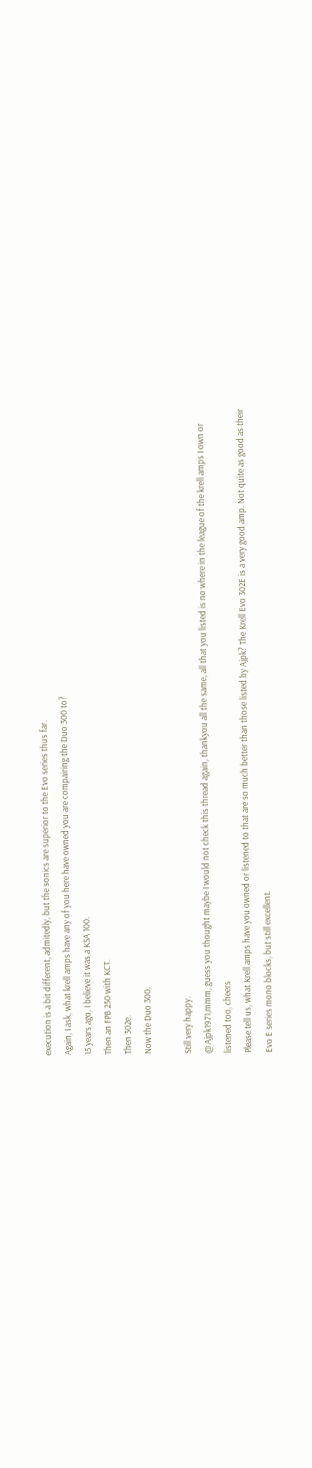execution is a bit different, admitedly, but the sonics are superior to the Evo series thus far.
Again, I ask, what krell amps have any of you here have owned you are compairing the Duo 300 to?
15 years ago, I believe it was a KSA 100.
Then an FPB 250 with KCT.
Then 302e.
Now the Duo 300.

Still very happy.
@ Ajpk1971,mmm, guess you thought maybe I would not check this thread again, thankyou all the same, all that you listed is no where in the league of the krell amps I own or listened too, cheers
Please tell us, what Krell amps have you owned or listened to that are so much better than those listed by Ajpk? The Krell Evo 302E is a very good amp. Not quite as good as their Evo E series mono blocks, but still excellent.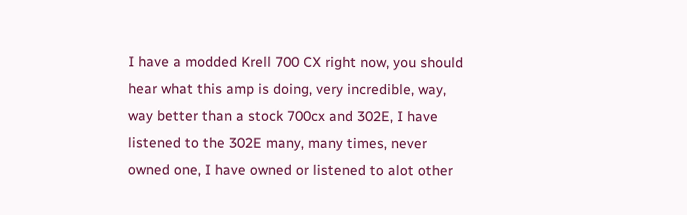I have a modded Krell 700 CX right now, you should hear what this amp is doing, very incredible, way, way better than a stock 700cx and 302E, I have listened to the 302E many, many times, never owned one, I have owned or listened to alot other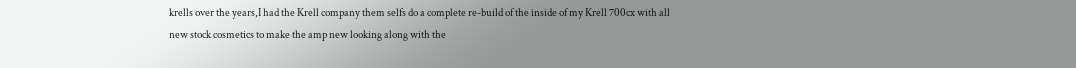krells over the years,I had the Krell company them selfs do a complete re-build of the inside of my Krell 700cx with all new stock cosmetics to make the amp new looking along with the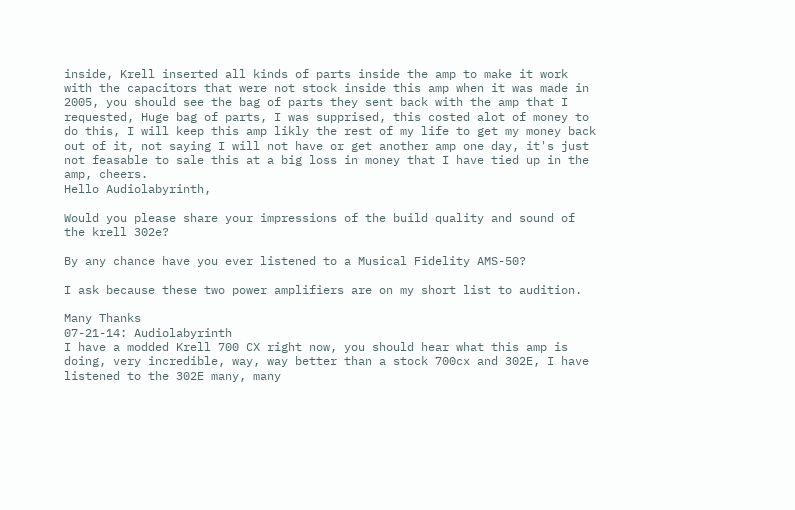inside, Krell inserted all kinds of parts inside the amp to make it work with the capacitors that were not stock inside this amp when it was made in 2005, you should see the bag of parts they sent back with the amp that I requested, Huge bag of parts, I was supprised, this costed alot of money to do this, I will keep this amp likly the rest of my life to get my money back out of it, not saying I will not have or get another amp one day, it's just not feasable to sale this at a big loss in money that I have tied up in the amp, cheers.
Hello Audiolabyrinth,

Would you please share your impressions of the build quality and sound of the krell 302e?

By any chance have you ever listened to a Musical Fidelity AMS-50?

I ask because these two power amplifiers are on my short list to audition.

Many Thanks
07-21-14: Audiolabyrinth
I have a modded Krell 700 CX right now, you should hear what this amp is doing, very incredible, way, way better than a stock 700cx and 302E, I have listened to the 302E many, many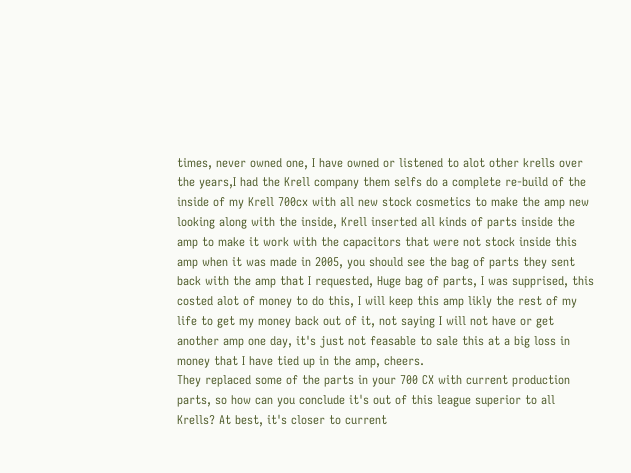times, never owned one, I have owned or listened to alot other krells over the years,I had the Krell company them selfs do a complete re-build of the inside of my Krell 700cx with all new stock cosmetics to make the amp new looking along with the inside, Krell inserted all kinds of parts inside the amp to make it work with the capacitors that were not stock inside this amp when it was made in 2005, you should see the bag of parts they sent back with the amp that I requested, Huge bag of parts, I was supprised, this costed alot of money to do this, I will keep this amp likly the rest of my life to get my money back out of it, not saying I will not have or get another amp one day, it's just not feasable to sale this at a big loss in money that I have tied up in the amp, cheers.
They replaced some of the parts in your 700 CX with current production parts, so how can you conclude it's out of this league superior to all Krells? At best, it's closer to current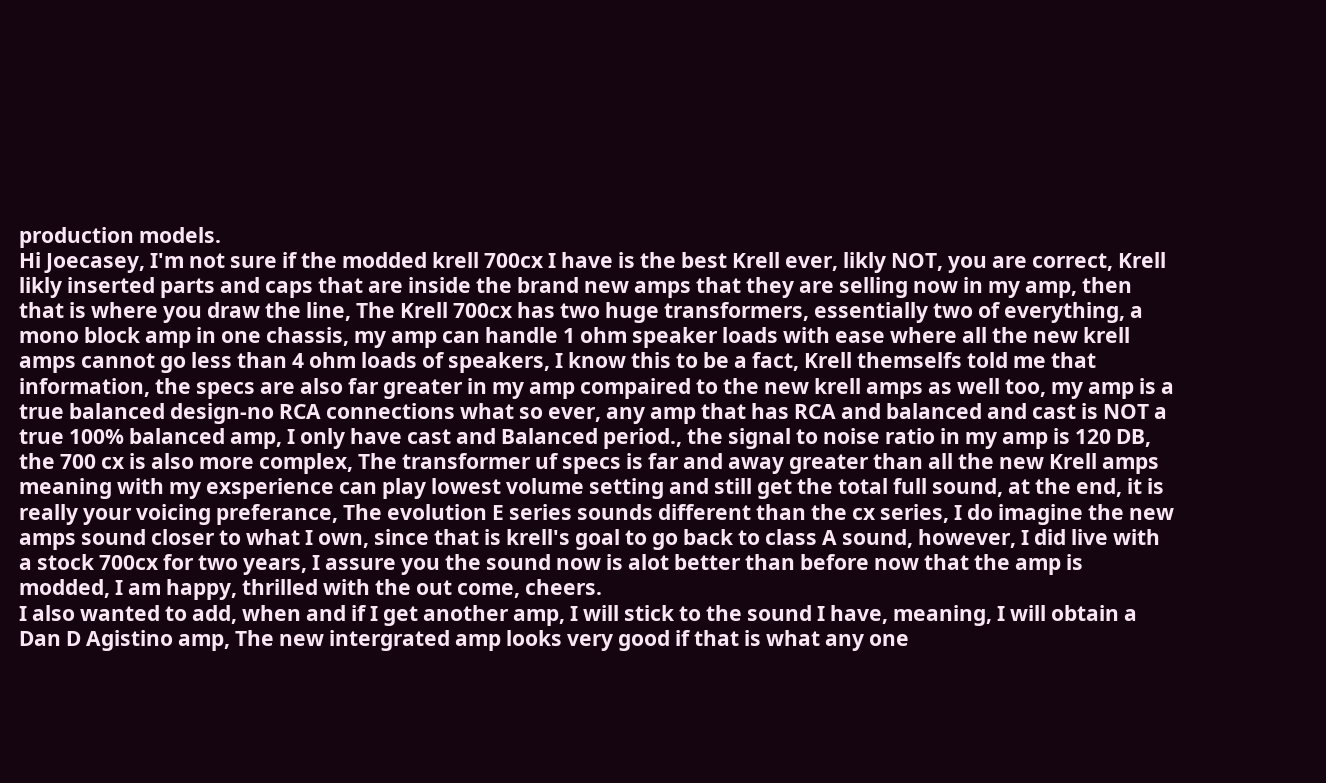production models.
Hi Joecasey, I'm not sure if the modded krell 700cx I have is the best Krell ever, likly NOT, you are correct, Krell likly inserted parts and caps that are inside the brand new amps that they are selling now in my amp, then that is where you draw the line, The Krell 700cx has two huge transformers, essentially two of everything, a mono block amp in one chassis, my amp can handle 1 ohm speaker loads with ease where all the new krell amps cannot go less than 4 ohm loads of speakers, I know this to be a fact, Krell themselfs told me that information, the specs are also far greater in my amp compaired to the new krell amps as well too, my amp is a true balanced design-no RCA connections what so ever, any amp that has RCA and balanced and cast is NOT a true 100% balanced amp, I only have cast and Balanced period., the signal to noise ratio in my amp is 120 DB, the 700 cx is also more complex, The transformer uf specs is far and away greater than all the new Krell amps meaning with my exsperience can play lowest volume setting and still get the total full sound, at the end, it is really your voicing preferance, The evolution E series sounds different than the cx series, I do imagine the new amps sound closer to what I own, since that is krell's goal to go back to class A sound, however, I did live with a stock 700cx for two years, I assure you the sound now is alot better than before now that the amp is modded, I am happy, thrilled with the out come, cheers.
I also wanted to add, when and if I get another amp, I will stick to the sound I have, meaning, I will obtain a Dan D Agistino amp, The new intergrated amp looks very good if that is what any one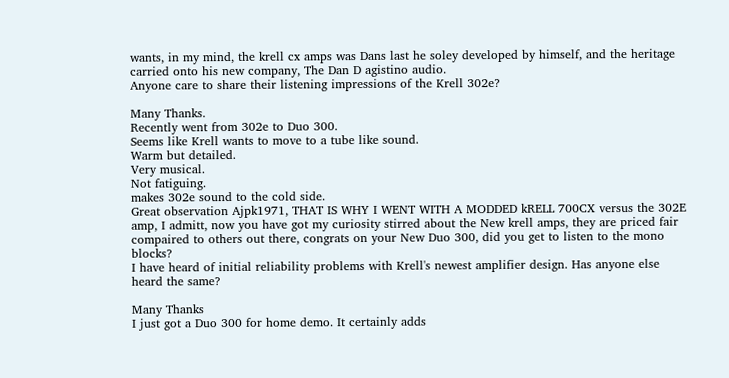wants, in my mind, the krell cx amps was Dans last he soley developed by himself, and the heritage carried onto his new company, The Dan D agistino audio.
Anyone care to share their listening impressions of the Krell 302e?

Many Thanks.
Recently went from 302e to Duo 300.
Seems like Krell wants to move to a tube like sound.
Warm but detailed.
Very musical.
Not fatiguing.
makes 302e sound to the cold side.
Great observation Ajpk1971, THAT IS WHY I WENT WITH A MODDED kRELL 700CX versus the 302E amp, I admitt, now you have got my curiosity stirred about the New krell amps, they are priced fair compaired to others out there, congrats on your New Duo 300, did you get to listen to the mono blocks?
I have heard of initial reliability problems with Krell's newest amplifier design. Has anyone else heard the same?

Many Thanks
I just got a Duo 300 for home demo. It certainly adds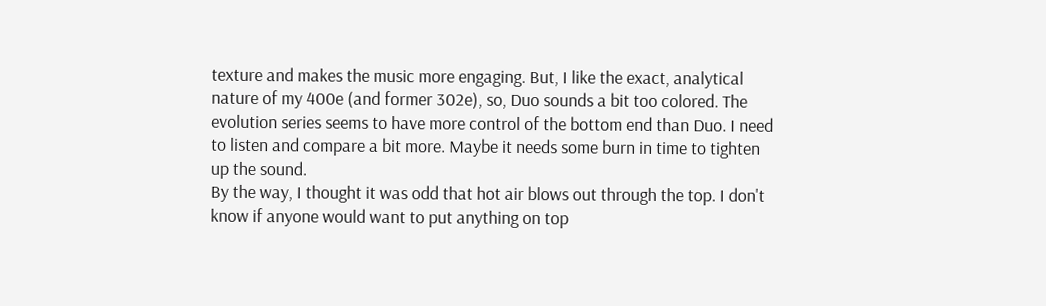texture and makes the music more engaging. But, I like the exact, analytical nature of my 400e (and former 302e), so, Duo sounds a bit too colored. The evolution series seems to have more control of the bottom end than Duo. I need to listen and compare a bit more. Maybe it needs some burn in time to tighten up the sound.
By the way, I thought it was odd that hot air blows out through the top. I don't know if anyone would want to put anything on top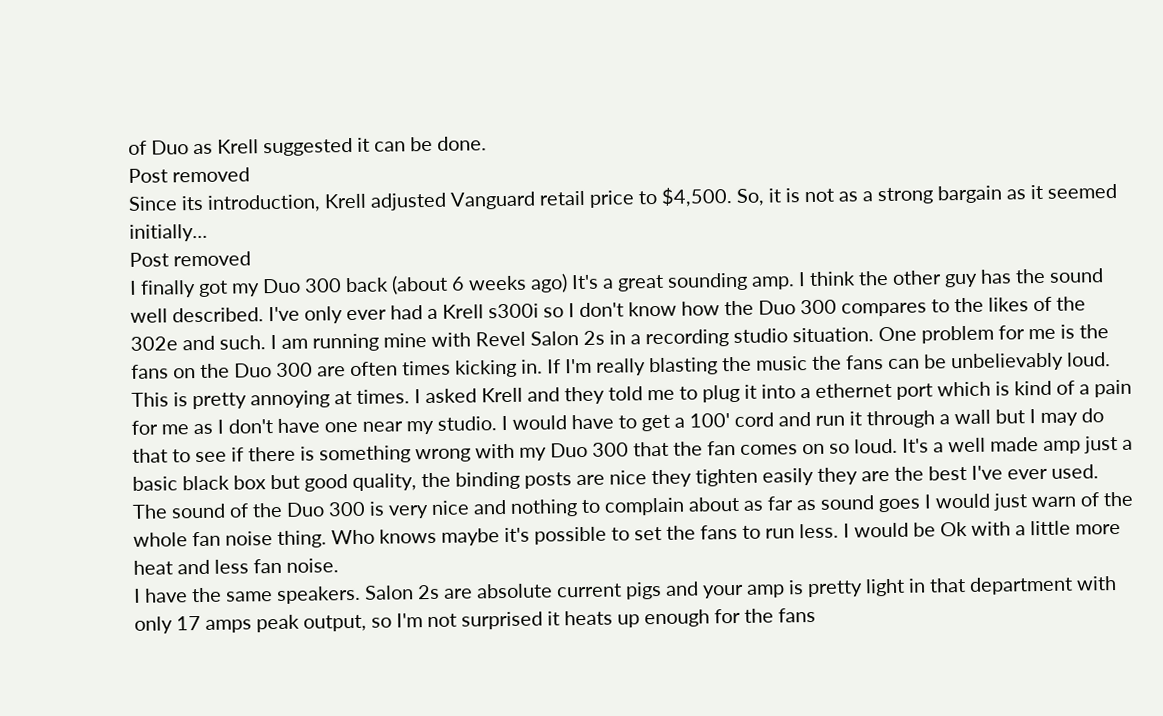of Duo as Krell suggested it can be done.
Post removed
Since its introduction, Krell adjusted Vanguard retail price to $4,500. So, it is not as a strong bargain as it seemed initially...
Post removed
I finally got my Duo 300 back (about 6 weeks ago) It's a great sounding amp. I think the other guy has the sound well described. I've only ever had a Krell s300i so I don't know how the Duo 300 compares to the likes of the 302e and such. I am running mine with Revel Salon 2s in a recording studio situation. One problem for me is the fans on the Duo 300 are often times kicking in. If I'm really blasting the music the fans can be unbelievably loud. This is pretty annoying at times. I asked Krell and they told me to plug it into a ethernet port which is kind of a pain for me as I don't have one near my studio. I would have to get a 100' cord and run it through a wall but I may do that to see if there is something wrong with my Duo 300 that the fan comes on so loud. It's a well made amp just a basic black box but good quality, the binding posts are nice they tighten easily they are the best I've ever used. The sound of the Duo 300 is very nice and nothing to complain about as far as sound goes I would just warn of the whole fan noise thing. Who knows maybe it's possible to set the fans to run less. I would be Ok with a little more heat and less fan noise.
I have the same speakers. Salon 2s are absolute current pigs and your amp is pretty light in that department with only 17 amps peak output, so I'm not surprised it heats up enough for the fans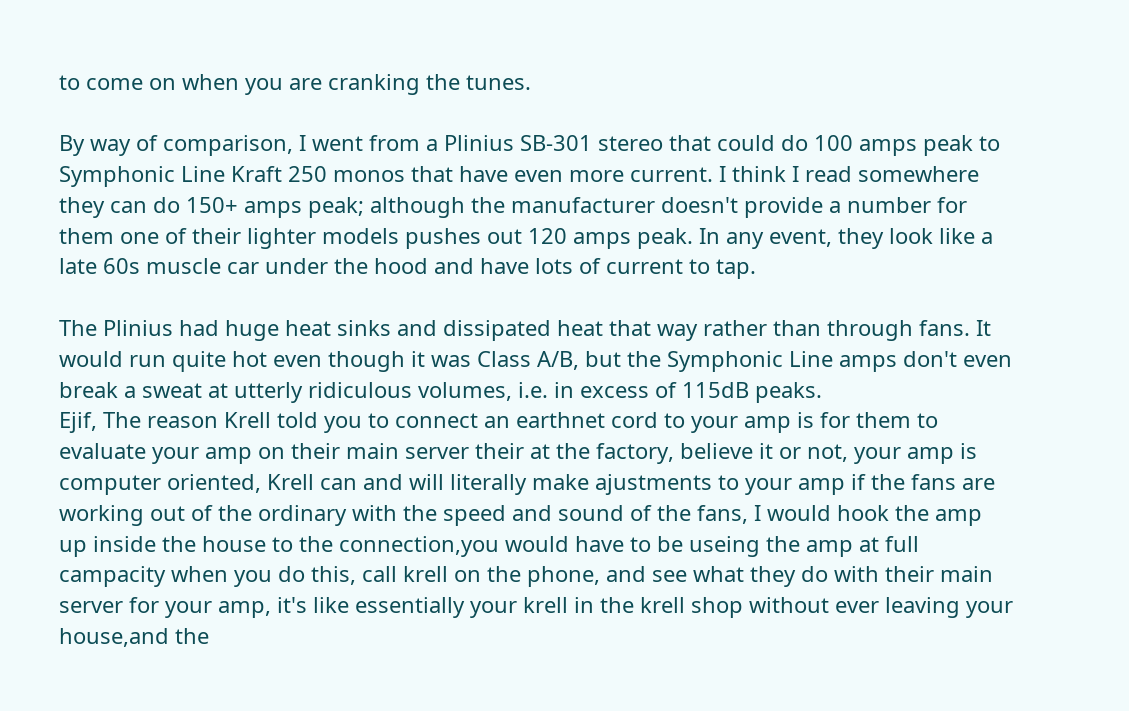to come on when you are cranking the tunes.

By way of comparison, I went from a Plinius SB-301 stereo that could do 100 amps peak to Symphonic Line Kraft 250 monos that have even more current. I think I read somewhere they can do 150+ amps peak; although the manufacturer doesn't provide a number for them one of their lighter models pushes out 120 amps peak. In any event, they look like a late 60s muscle car under the hood and have lots of current to tap.

The Plinius had huge heat sinks and dissipated heat that way rather than through fans. It would run quite hot even though it was Class A/B, but the Symphonic Line amps don't even break a sweat at utterly ridiculous volumes, i.e. in excess of 115dB peaks.
Ejif, The reason Krell told you to connect an earthnet cord to your amp is for them to evaluate your amp on their main server their at the factory, believe it or not, your amp is computer oriented, Krell can and will literally make ajustments to your amp if the fans are working out of the ordinary with the speed and sound of the fans, I would hook the amp up inside the house to the connection,you would have to be useing the amp at full campacity when you do this, call krell on the phone, and see what they do with their main server for your amp, it's like essentially your krell in the krell shop without ever leaving your house,and the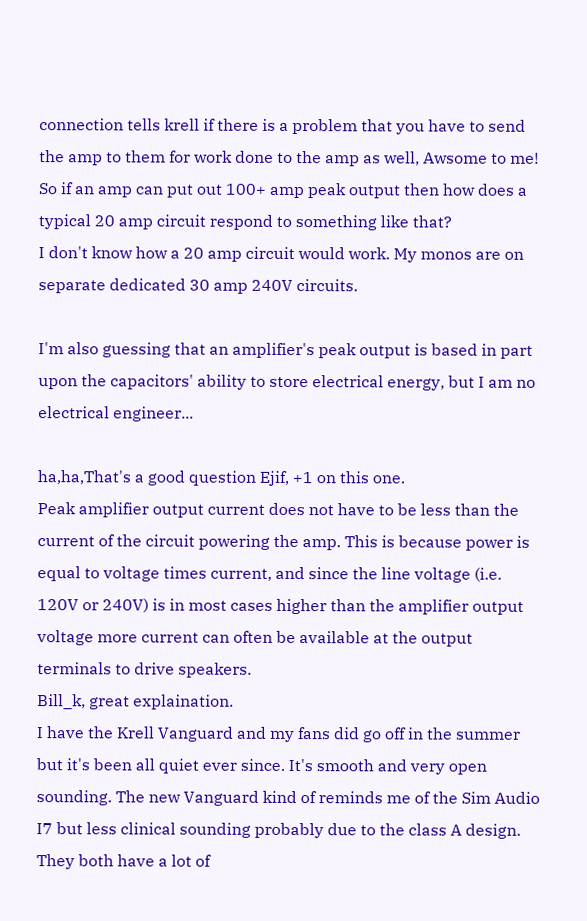connection tells krell if there is a problem that you have to send the amp to them for work done to the amp as well, Awsome to me!
So if an amp can put out 100+ amp peak output then how does a typical 20 amp circuit respond to something like that?
I don't know how a 20 amp circuit would work. My monos are on separate dedicated 30 amp 240V circuits.

I'm also guessing that an amplifier's peak output is based in part upon the capacitors' ability to store electrical energy, but I am no electrical engineer...

ha,ha,That's a good question Ejif, +1 on this one.
Peak amplifier output current does not have to be less than the current of the circuit powering the amp. This is because power is equal to voltage times current, and since the line voltage (i.e. 120V or 240V) is in most cases higher than the amplifier output voltage more current can often be available at the output terminals to drive speakers.
Bill_k, great explaination.
I have the Krell Vanguard and my fans did go off in the summer but it's been all quiet ever since. It's smooth and very open sounding. The new Vanguard kind of reminds me of the Sim Audio I7 but less clinical sounding probably due to the class A design. They both have a lot of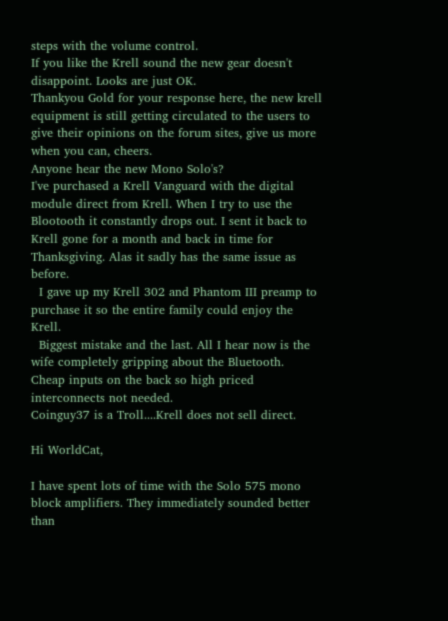steps with the volume control.
If you like the Krell sound the new gear doesn't disappoint. Looks are just OK.
Thankyou Gold for your response here, the new krell equipment is still getting circulated to the users to give their opinions on the forum sites, give us more when you can, cheers.
Anyone hear the new Mono Solo's?
I've purchased a Krell Vanguard with the digital module direct from Krell. When I try to use the Blootooth it constantly drops out. I sent it back to Krell gone for a month and back in time for Thanksgiving. Alas it sadly has the same issue as before.
  I gave up my Krell 302 and Phantom III preamp to purchase it so the entire family could enjoy the Krell.
  Biggest mistake and the last. All I hear now is the wife completely gripping about the Bluetooth.   Cheap inputs on the back so high priced interconnects not needed.
Coinguy37 is a Troll....Krell does not sell direct.

Hi WorldCat,

I have spent lots of time with the Solo 575 mono block amplifiers. They immediately sounded better than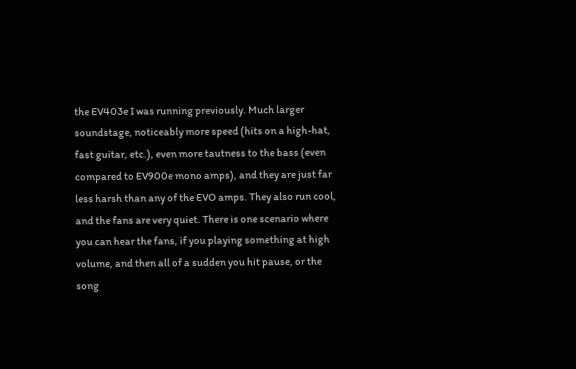the EV403e I was running previously. Much larger soundstage, noticeably more speed (hits on a high-hat, fast guitar, etc.), even more tautness to the bass (even compared to EV900e mono amps), and they are just far less harsh than any of the EVO amps. They also run cool, and the fans are very quiet. There is one scenario where you can hear the fans, if you playing something at high volume, and then all of a sudden you hit pause, or the song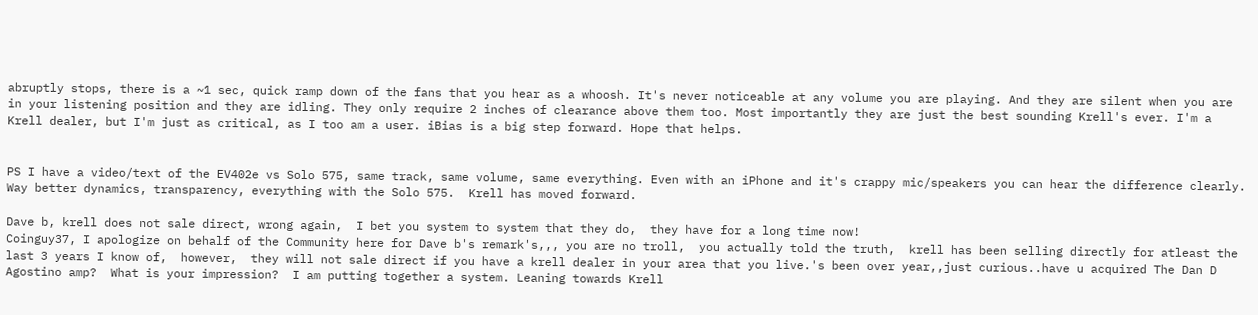abruptly stops, there is a ~1 sec, quick ramp down of the fans that you hear as a whoosh. It's never noticeable at any volume you are playing. And they are silent when you are in your listening position and they are idling. They only require 2 inches of clearance above them too. Most importantly they are just the best sounding Krell's ever. I'm a Krell dealer, but I'm just as critical, as I too am a user. iBias is a big step forward. Hope that helps.


PS I have a video/text of the EV402e vs Solo 575, same track, same volume, same everything. Even with an iPhone and it's crappy mic/speakers you can hear the difference clearly. Way better dynamics, transparency, everything with the Solo 575.  Krell has moved forward.

Dave b, krell does not sale direct, wrong again,  I bet you system to system that they do,  they have for a long time now!
Coinguy37, I apologize on behalf of the Community here for Dave b's remark's,,, you are no troll,  you actually told the truth,  krell has been selling directly for atleast the last 3 years I know of,  however,  they will not sale direct if you have a krell dealer in your area that you live.'s been over year,,just curious..have u acquired The Dan D Agostino amp?  What is your impression?  I am putting together a system. Leaning towards Krell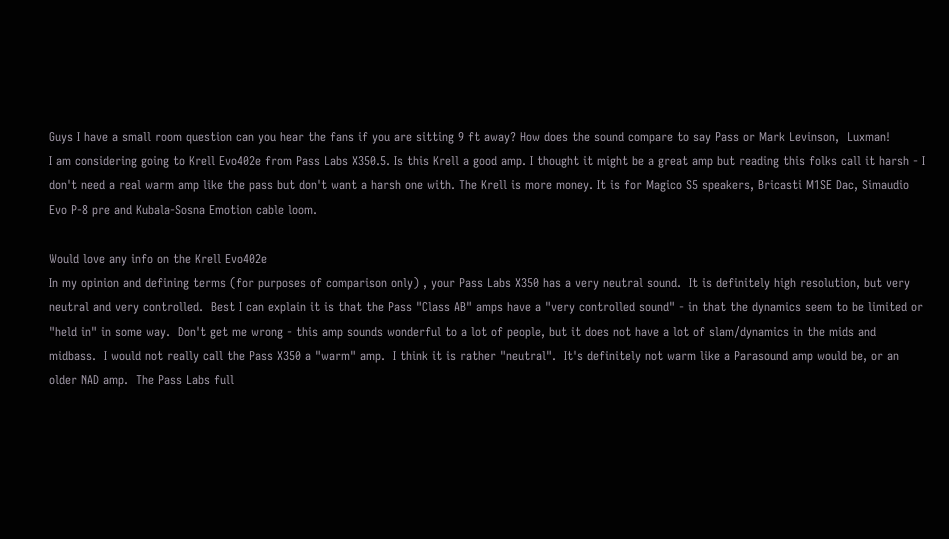Guys I have a small room question can you hear the fans if you are sitting 9 ft away? How does the sound compare to say Pass or Mark Levinson,  Luxman!
I am considering going to Krell Evo402e from Pass Labs X350.5. Is this Krell a good amp. I thought it might be a great amp but reading this folks call it harsh - I don't need a real warm amp like the pass but don't want a harsh one with. The Krell is more money. It is for Magico S5 speakers, Bricasti M1SE Dac, Simaudio Evo P-8 pre and Kubala-Sosna Emotion cable loom.

Would love any info on the Krell Evo402e
In my opinion and defining terms (for purposes of comparison only) , your Pass Labs X350 has a very neutral sound.  It is definitely high resolution, but very neutral and very controlled.  Best I can explain it is that the Pass "Class AB" amps have a "very controlled sound" - in that the dynamics seem to be limited or "held in" in some way.  Don't get me wrong - this amp sounds wonderful to a lot of people, but it does not have a lot of slam/dynamics in the mids and midbass.  I would not really call the Pass X350 a "warm" amp.  I think it is rather "neutral".  It's definitely not warm like a Parasound amp would be, or an older NAD amp.  The Pass Labs full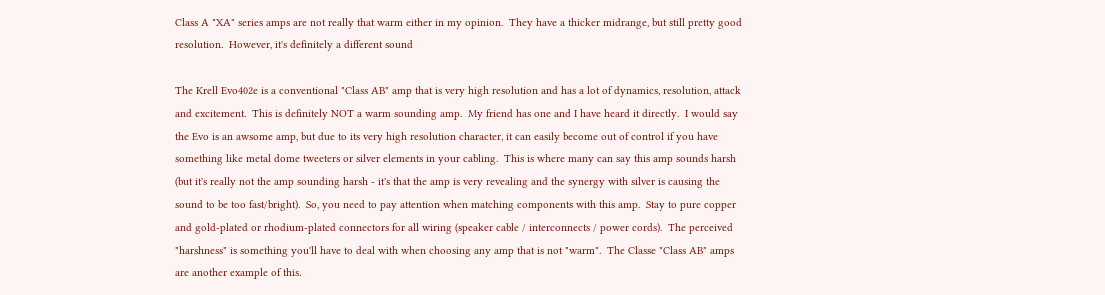Class A "XA" series amps are not really that warm either in my opinion.  They have a thicker midrange, but still pretty good resolution.  However, it's definitely a different sound

The Krell Evo402e is a conventional "Class AB" amp that is very high resolution and has a lot of dynamics, resolution, attack and excitement.  This is definitely NOT a warm sounding amp.  My friend has one and I have heard it directly.  I would say the Evo is an awsome amp, but due to its very high resolution character, it can easily become out of control if you have something like metal dome tweeters or silver elements in your cabling.  This is where many can say this amp sounds harsh (but it's really not the amp sounding harsh - it's that the amp is very revealing and the synergy with silver is causing the sound to be too fast/bright).  So, you need to pay attention when matching components with this amp.  Stay to pure copper and gold-plated or rhodium-plated connectors for all wiring (speaker cable / interconnects / power cords).  The perceived "harshness" is something you'll have to deal with when choosing any amp that is not "warm".  The Classe "Class AB" amps are another example of this.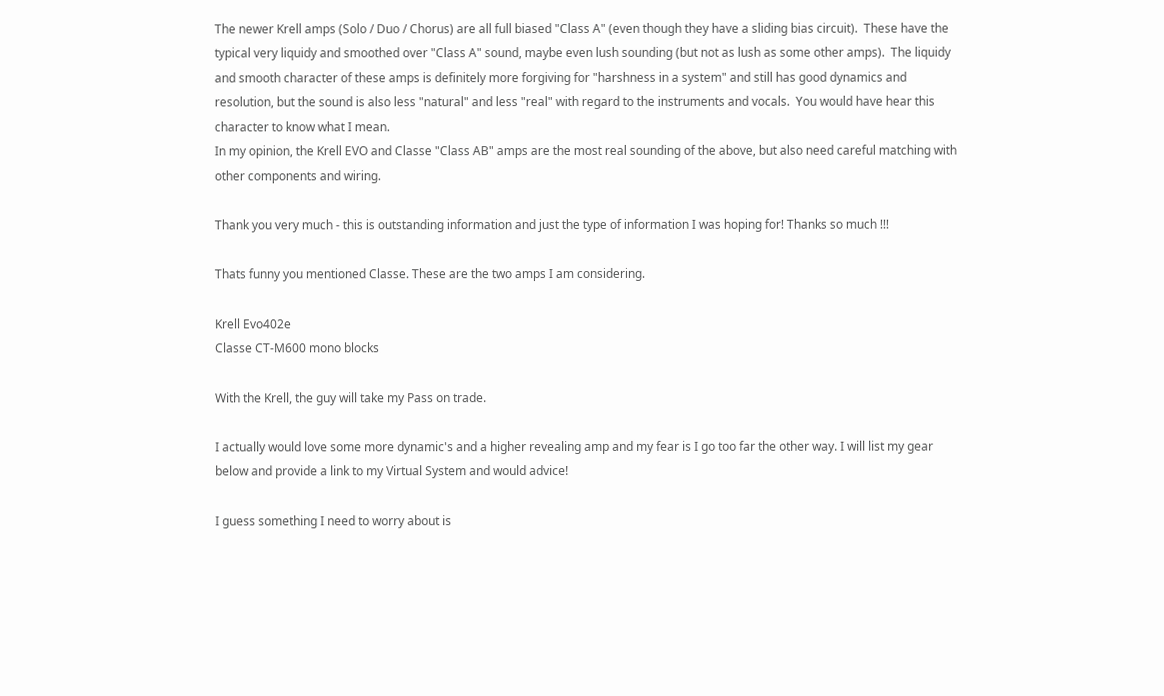The newer Krell amps (Solo / Duo / Chorus) are all full biased "Class A" (even though they have a sliding bias circuit).  These have the typical very liquidy and smoothed over "Class A" sound, maybe even lush sounding (but not as lush as some other amps).  The liquidy and smooth character of these amps is definitely more forgiving for "harshness in a system" and still has good dynamics and resolution, but the sound is also less "natural" and less "real" with regard to the instruments and vocals.  You would have hear this character to know what I mean.
In my opinion, the Krell EVO and Classe "Class AB" amps are the most real sounding of the above, but also need careful matching with other components and wiring.

Thank you very much - this is outstanding information and just the type of information I was hoping for! Thanks so much !!!

Thats funny you mentioned Classe. These are the two amps I am considering.

Krell Evo402e
Classe CT-M600 mono blocks

With the Krell, the guy will take my Pass on trade.

I actually would love some more dynamic's and a higher revealing amp and my fear is I go too far the other way. I will list my gear below and provide a link to my Virtual System and would advice!

I guess something I need to worry about is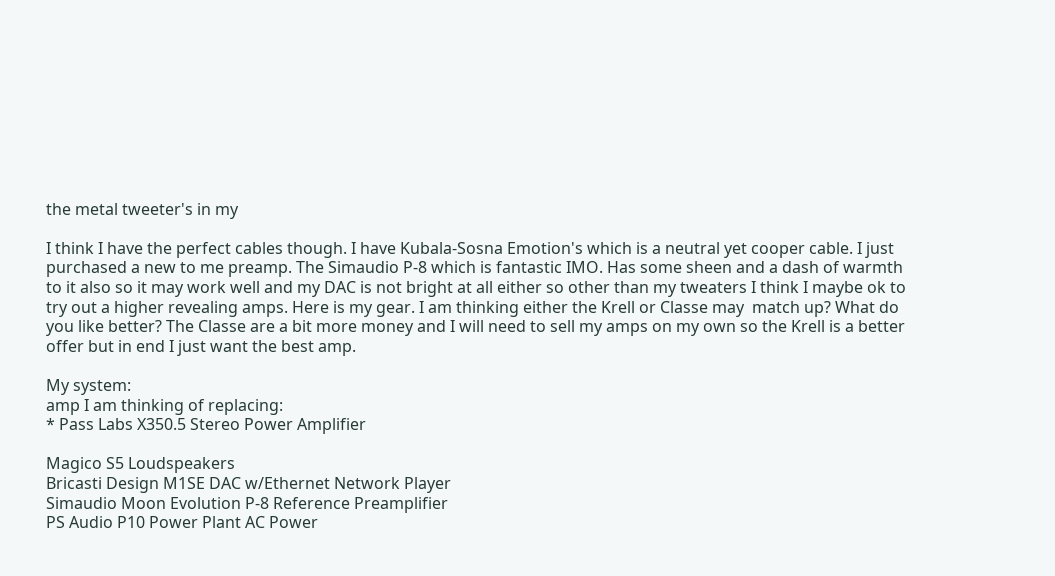the metal tweeter's in my

I think I have the perfect cables though. I have Kubala-Sosna Emotion's which is a neutral yet cooper cable. I just purchased a new to me preamp. The Simaudio P-8 which is fantastic IMO. Has some sheen and a dash of warmth to it also so it may work well and my DAC is not bright at all either so other than my tweaters I think I maybe ok to try out a higher revealing amps. Here is my gear. I am thinking either the Krell or Classe may  match up? What do you like better? The Classe are a bit more money and I will need to sell my amps on my own so the Krell is a better offer but in end I just want the best amp.

My system:
amp I am thinking of replacing:
* Pass Labs X350.5 Stereo Power Amplifier

Magico S5 Loudspeakers
Bricasti Design M1SE DAC w/Ethernet Network Player
Simaudio Moon Evolution P-8 Reference Preamplifier
PS Audio P10 Power Plant AC Power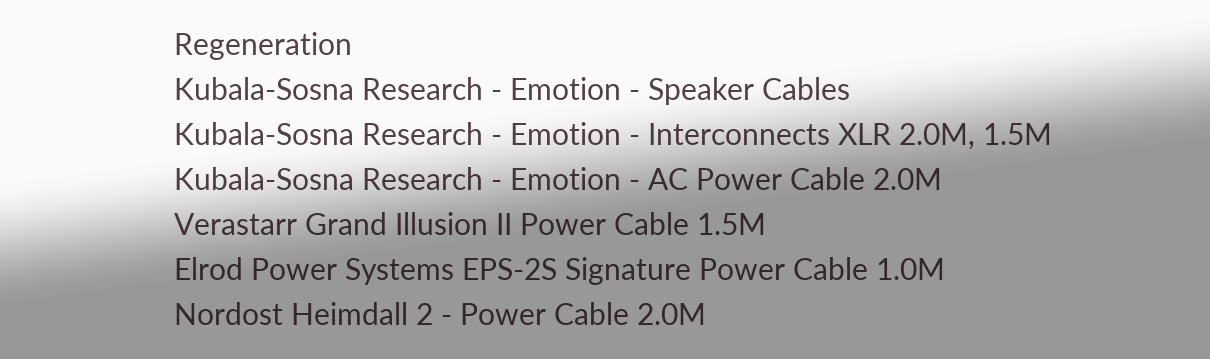Regeneration
Kubala-Sosna Research - Emotion - Speaker Cables
Kubala-Sosna Research - Emotion - Interconnects XLR 2.0M, 1.5M
Kubala-Sosna Research - Emotion - AC Power Cable 2.0M
Verastarr Grand Illusion II Power Cable 1.5M
Elrod Power Systems EPS-2S Signature Power Cable 1.0M
Nordost Heimdall 2 - Power Cable 2.0M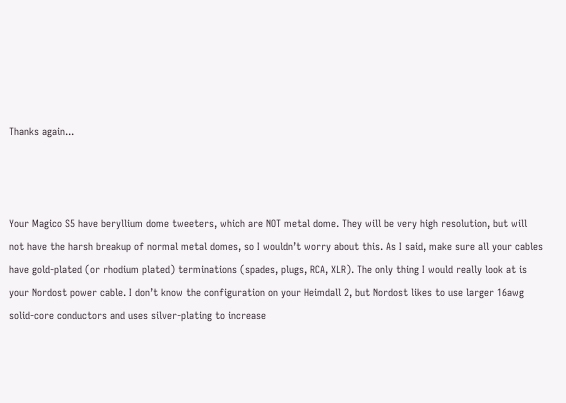Thanks again...



Your Magico S5 have beryllium dome tweeters, which are NOT metal dome. They will be very high resolution, but will not have the harsh breakup of normal metal domes, so I wouldn’t worry about this. As I said, make sure all your cables have gold-plated (or rhodium plated) terminations (spades, plugs, RCA, XLR). The only thing I would really look at is your Nordost power cable. I don’t know the configuration on your Heimdall 2, but Nordost likes to use larger 16awg solid-core conductors and uses silver-plating to increase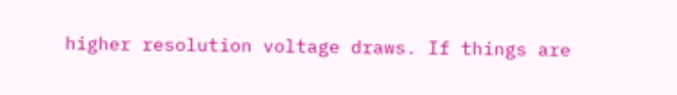higher resolution voltage draws. If things are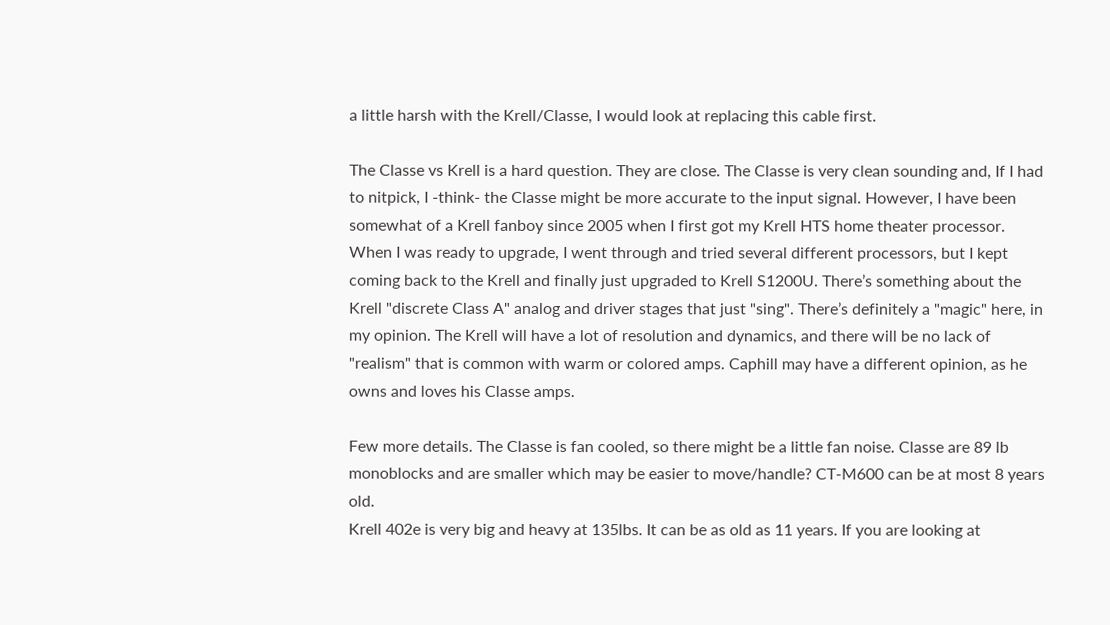a little harsh with the Krell/Classe, I would look at replacing this cable first.

The Classe vs Krell is a hard question. They are close. The Classe is very clean sounding and, If I had to nitpick, I -think- the Classe might be more accurate to the input signal. However, I have been somewhat of a Krell fanboy since 2005 when I first got my Krell HTS home theater processor. When I was ready to upgrade, I went through and tried several different processors, but I kept coming back to the Krell and finally just upgraded to Krell S1200U. There’s something about the Krell "discrete Class A" analog and driver stages that just "sing". There’s definitely a "magic" here, in my opinion. The Krell will have a lot of resolution and dynamics, and there will be no lack of "realism" that is common with warm or colored amps. Caphill may have a different opinion, as he owns and loves his Classe amps.

Few more details. The Classe is fan cooled, so there might be a little fan noise. Classe are 89 lb monoblocks and are smaller which may be easier to move/handle? CT-M600 can be at most 8 years old.
Krell 402e is very big and heavy at 135lbs. It can be as old as 11 years. If you are looking at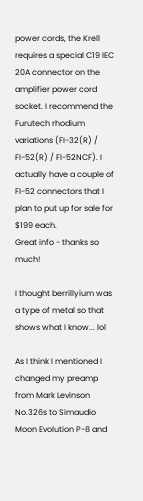power cords, the Krell requires a special C19 IEC 20A connector on the amplifier power cord socket. I recommend the Furutech rhodium variations (FI-32(R) / FI-52(R) / FI-52NCF). I actually have a couple of FI-52 connectors that I plan to put up for sale for $199 each.
Great info - thanks so much!

I thought berrillyium was a type of metal so that shows what I know... lol

As I think I mentioned I changed my preamp from Mark Levinson No.326s to Simaudio Moon Evolution P-8 and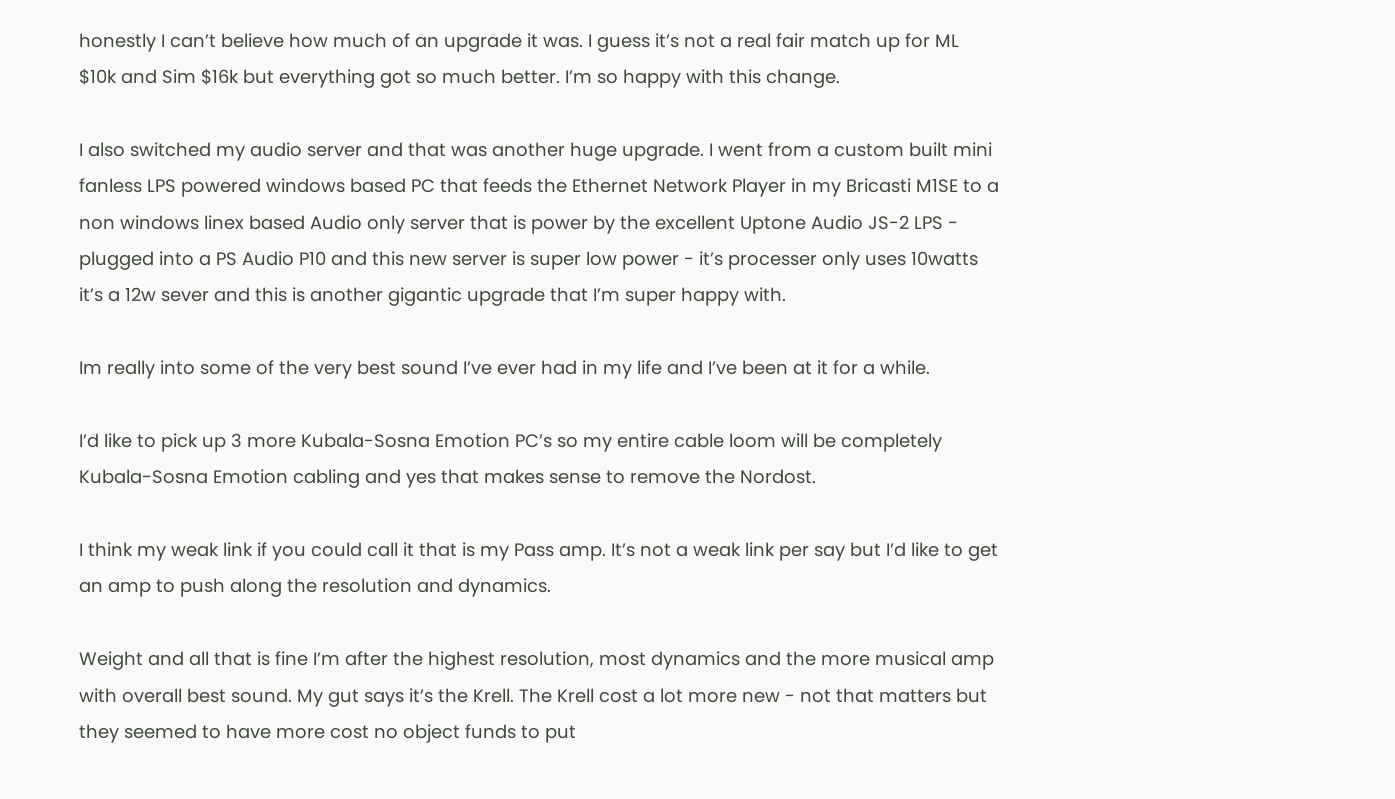honestly I can’t believe how much of an upgrade it was. I guess it’s not a real fair match up for ML $10k and Sim $16k but everything got so much better. I’m so happy with this change.

I also switched my audio server and that was another huge upgrade. I went from a custom built mini fanless LPS powered windows based PC that feeds the Ethernet Network Player in my Bricasti M1SE to a non windows linex based Audio only server that is power by the excellent Uptone Audio JS-2 LPS - plugged into a PS Audio P10 and this new server is super low power - it’s processer only uses 10watts it’s a 12w sever and this is another gigantic upgrade that I’m super happy with.

Im really into some of the very best sound I’ve ever had in my life and I’ve been at it for a while.

I’d like to pick up 3 more Kubala-Sosna Emotion PC’s so my entire cable loom will be completely Kubala-Sosna Emotion cabling and yes that makes sense to remove the Nordost.

I think my weak link if you could call it that is my Pass amp. It’s not a weak link per say but I’d like to get an amp to push along the resolution and dynamics.

Weight and all that is fine I’m after the highest resolution, most dynamics and the more musical amp with overall best sound. My gut says it’s the Krell. The Krell cost a lot more new - not that matters but they seemed to have more cost no object funds to put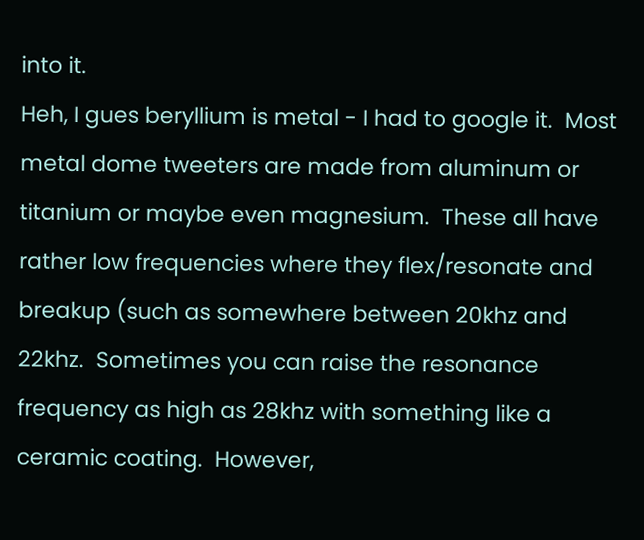into it.
Heh, I gues beryllium is metal - I had to google it.  Most metal dome tweeters are made from aluminum or titanium or maybe even magnesium.  These all have rather low frequencies where they flex/resonate and breakup (such as somewhere between 20khz and 22khz.  Sometimes you can raise the resonance frequency as high as 28khz with something like a ceramic coating.  However,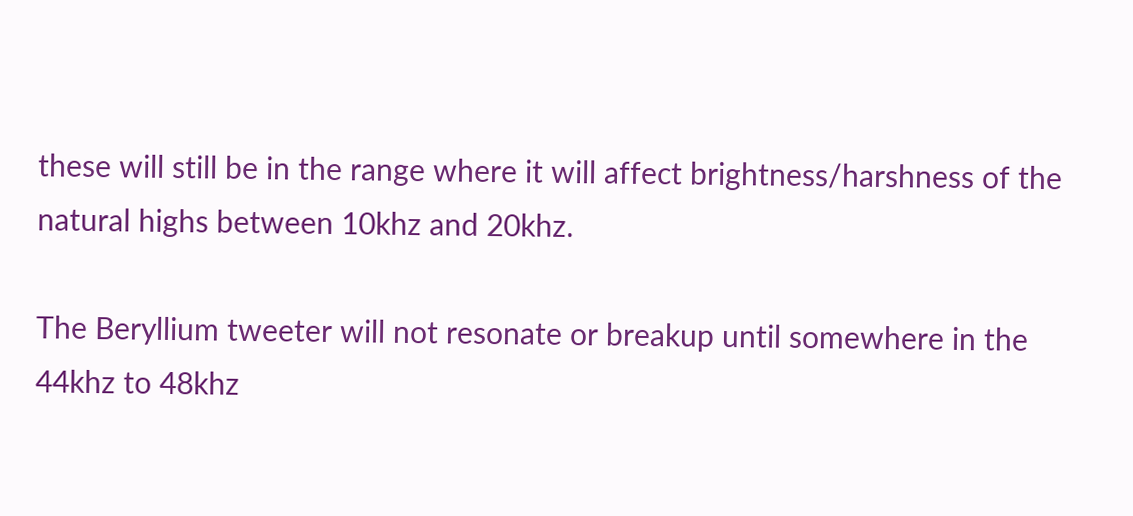these will still be in the range where it will affect brightness/harshness of the natural highs between 10khz and 20khz.

The Beryllium tweeter will not resonate or breakup until somewhere in the 44khz to 48khz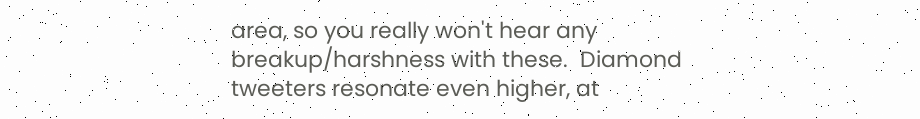area, so you really won't hear any breakup/harshness with these.  Diamond tweeters resonate even higher, at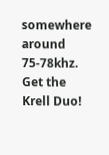somewhere around 75-78khz.
Get the Krell Duo!